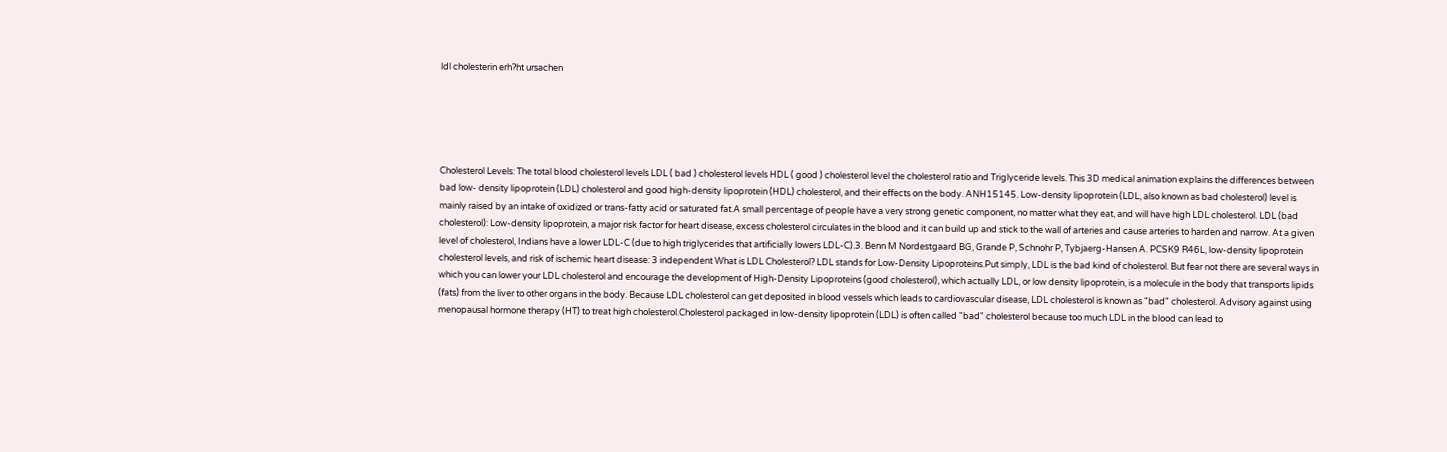ldl cholesterin erh?ht ursachen





Cholesterol Levels: The total blood cholesterol levels LDL ( bad ) cholesterol levels HDL ( good ) cholesterol level the cholesterol ratio and Triglyceride levels. This 3D medical animation explains the differences between bad low- density lipoprotein (LDL) cholesterol and good high-density lipoprotein (HDL) cholesterol, and their effects on the body. ANH15145. Low-density lipoprotein (LDL, also known as bad cholesterol) level is mainly raised by an intake of oxidized or trans-fatty acid or saturated fat.A small percentage of people have a very strong genetic component, no matter what they eat, and will have high LDL cholesterol. LDL (bad cholesterol): Low-density lipoprotein, a major risk factor for heart disease, excess cholesterol circulates in the blood and it can build up and stick to the wall of arteries and cause arteries to harden and narrow. At a given level of cholesterol, Indians have a lower LDL-C (due to high triglycerides that artificially lowers LDL-C).3. Benn M Nordestgaard BG, Grande P, Schnohr P, Tybjaerg-Hansen A. PCSK9 R46L, low-density lipoprotein cholesterol levels, and risk of ischemic heart disease: 3 independent What is LDL Cholesterol? LDL stands for Low-Density Lipoproteins.Put simply, LDL is the bad kind of cholesterol. But fear not there are several ways in which you can lower your LDL cholesterol and encourage the development of High-Density Lipoproteins (good cholesterol), which actually LDL, or low density lipoprotein, is a molecule in the body that transports lipids (fats) from the liver to other organs in the body. Because LDL cholesterol can get deposited in blood vessels which leads to cardiovascular disease, LDL cholesterol is known as "bad" cholesterol. Advisory against using menopausal hormone therapy (HT) to treat high cholesterol.Cholesterol packaged in low-density lipoprotein (LDL) is often called "bad" cholesterol because too much LDL in the blood can lead to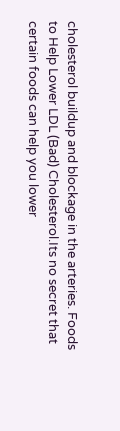cholesterol buildup and blockage in the arteries. Foods to Help Lower LDL (Bad) Cholesterol.Its no secret that certain foods can help you lower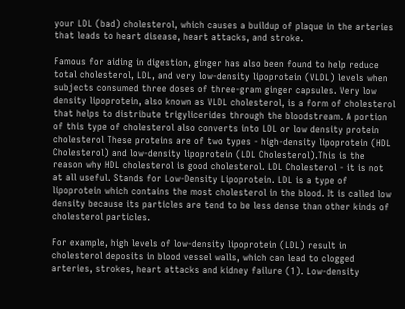your LDL (bad) cholesterol, which causes a buildup of plaque in the arteries that leads to heart disease, heart attacks, and stroke.

Famous for aiding in digestion, ginger has also been found to help reduce total cholesterol, LDL, and very low-density lipoprotein (VLDL) levels when subjects consumed three doses of three-gram ginger capsules. Very low density lipoprotein, also known as VLDL cholesterol, is a form of cholesterol that helps to distribute trigylicerides through the bloodstream. A portion of this type of cholesterol also converts into LDL or low density protein cholesterol These proteins are of two types - high-density lipoprotein (HDL Cholesterol) and low-density lipoprotein (LDL Cholesterol).This is the reason why HDL cholesterol is good cholesterol. LDL Cholesterol - it is not at all useful. Stands for Low-Density Lipoprotein. LDL is a type of lipoprotein which contains the most cholesterol in the blood. It is called low density because its particles are tend to be less dense than other kinds of cholesterol particles.

For example, high levels of low-density lipoprotein (LDL) result in cholesterol deposits in blood vessel walls, which can lead to clogged arteries, strokes, heart attacks and kidney failure (1). Low-density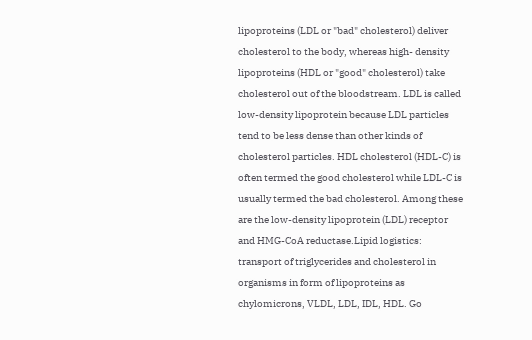lipoproteins (LDL or "bad" cholesterol) deliver cholesterol to the body, whereas high- density lipoproteins (HDL or "good" cholesterol) take cholesterol out of the bloodstream. LDL is called low-density lipoprotein because LDL particles tend to be less dense than other kinds of cholesterol particles. HDL cholesterol (HDL-C) is often termed the good cholesterol while LDL-C is usually termed the bad cholesterol. Among these are the low-density lipoprotein (LDL) receptor and HMG-CoA reductase.Lipid logistics: transport of triglycerides and cholesterol in organisms in form of lipoproteins as chylomicrons, VLDL, LDL, IDL, HDL. Go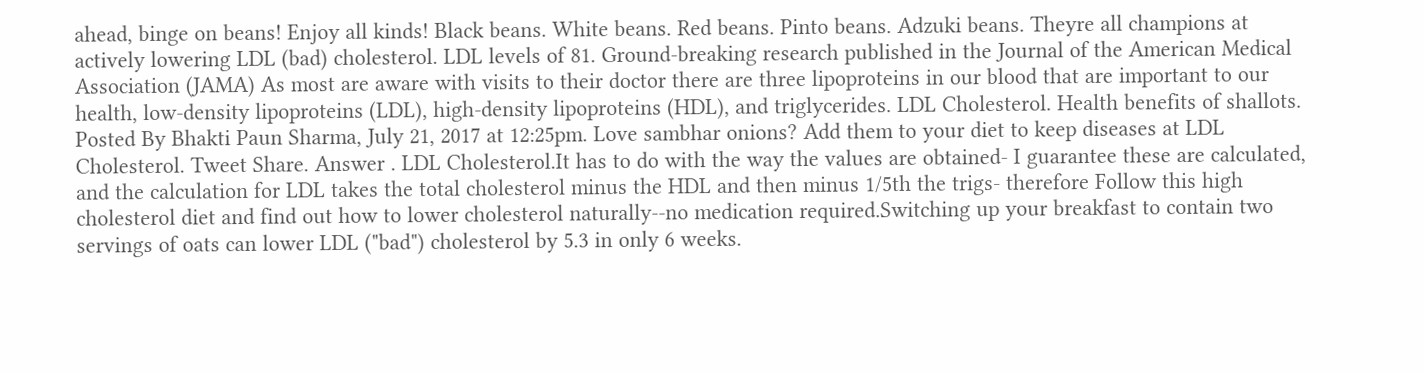ahead, binge on beans! Enjoy all kinds! Black beans. White beans. Red beans. Pinto beans. Adzuki beans. Theyre all champions at actively lowering LDL (bad) cholesterol. LDL levels of 81. Ground-breaking research published in the Journal of the American Medical Association (JAMA) As most are aware with visits to their doctor there are three lipoproteins in our blood that are important to our health, low-density lipoproteins (LDL), high-density lipoproteins (HDL), and triglycerides. LDL Cholesterol. Health benefits of shallots. Posted By Bhakti Paun Sharma, July 21, 2017 at 12:25pm. Love sambhar onions? Add them to your diet to keep diseases at LDL Cholesterol. Tweet Share. Answer . LDL Cholesterol.It has to do with the way the values are obtained- I guarantee these are calculated, and the calculation for LDL takes the total cholesterol minus the HDL and then minus 1/5th the trigs- therefore Follow this high cholesterol diet and find out how to lower cholesterol naturally--no medication required.Switching up your breakfast to contain two servings of oats can lower LDL ("bad") cholesterol by 5.3 in only 6 weeks.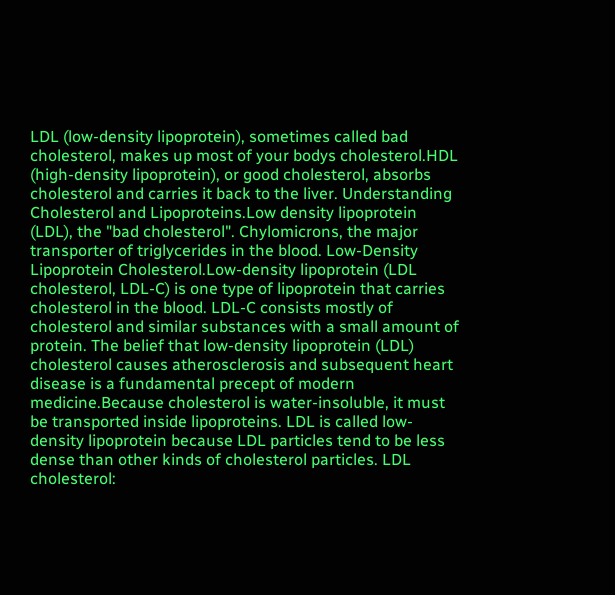LDL (low-density lipoprotein), sometimes called bad cholesterol, makes up most of your bodys cholesterol.HDL (high-density lipoprotein), or good cholesterol, absorbs cholesterol and carries it back to the liver. Understanding Cholesterol and Lipoproteins.Low density lipoprotein (LDL), the "bad cholesterol". Chylomicrons, the major transporter of triglycerides in the blood. Low-Density Lipoprotein Cholesterol.Low-density lipoprotein (LDL cholesterol, LDL-C) is one type of lipoprotein that carries cholesterol in the blood. LDL-C consists mostly of cholesterol and similar substances with a small amount of protein. The belief that low-density lipoprotein (LDL) cholesterol causes atherosclerosis and subsequent heart disease is a fundamental precept of modern medicine.Because cholesterol is water-insoluble, it must be transported inside lipoproteins. LDL is called low-density lipoprotein because LDL particles tend to be less dense than other kinds of cholesterol particles. LDL cholesterol: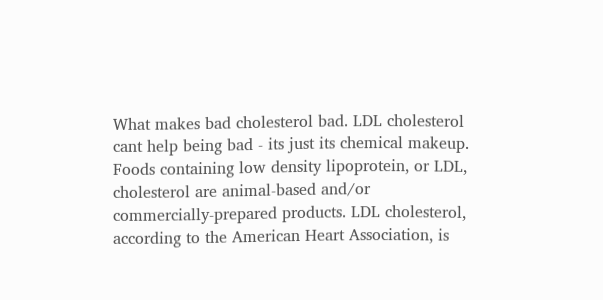What makes bad cholesterol bad. LDL cholesterol cant help being bad - its just its chemical makeup. Foods containing low density lipoprotein, or LDL, cholesterol are animal-based and/or commercially-prepared products. LDL cholesterol, according to the American Heart Association, is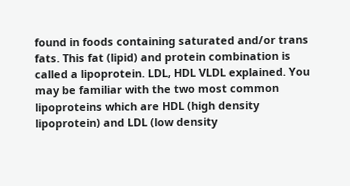found in foods containing saturated and/or trans fats. This fat (lipid) and protein combination is called a lipoprotein. LDL, HDL VLDL explained. You may be familiar with the two most common lipoproteins which are HDL (high density lipoprotein) and LDL (low density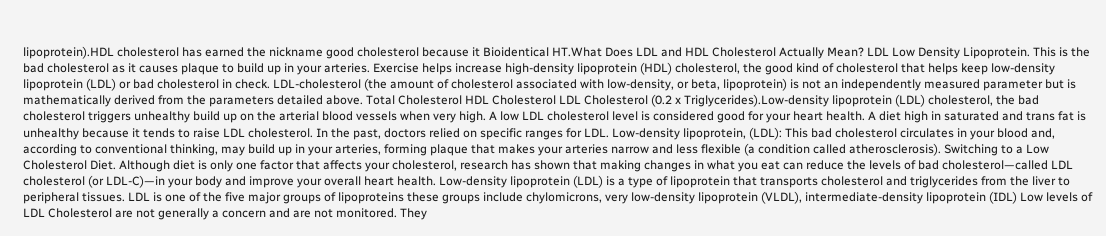lipoprotein).HDL cholesterol has earned the nickname good cholesterol because it Bioidentical HT.What Does LDL and HDL Cholesterol Actually Mean? LDL Low Density Lipoprotein. This is the bad cholesterol as it causes plaque to build up in your arteries. Exercise helps increase high-density lipoprotein (HDL) cholesterol, the good kind of cholesterol that helps keep low-density lipoprotein (LDL) or bad cholesterol in check. LDL-cholesterol (the amount of cholesterol associated with low-density, or beta, lipoprotein) is not an independently measured parameter but is mathematically derived from the parameters detailed above. Total Cholesterol HDL Cholesterol LDL Cholesterol (0.2 x Triglycerides).Low-density lipoprotein (LDL) cholesterol, the bad cholesterol triggers unhealthy build up on the arterial blood vessels when very high. A low LDL cholesterol level is considered good for your heart health. A diet high in saturated and trans fat is unhealthy because it tends to raise LDL cholesterol. In the past, doctors relied on specific ranges for LDL. Low-density lipoprotein, (LDL): This bad cholesterol circulates in your blood and, according to conventional thinking, may build up in your arteries, forming plaque that makes your arteries narrow and less flexible (a condition called atherosclerosis). Switching to a Low Cholesterol Diet. Although diet is only one factor that affects your cholesterol, research has shown that making changes in what you eat can reduce the levels of bad cholesterol—called LDL cholesterol (or LDL-C)—in your body and improve your overall heart health. Low-density lipoprotein (LDL) is a type of lipoprotein that transports cholesterol and triglycerides from the liver to peripheral tissues. LDL is one of the five major groups of lipoproteins these groups include chylomicrons, very low-density lipoprotein (VLDL), intermediate-density lipoprotein (IDL) Low levels of LDL Cholesterol are not generally a concern and are not monitored. They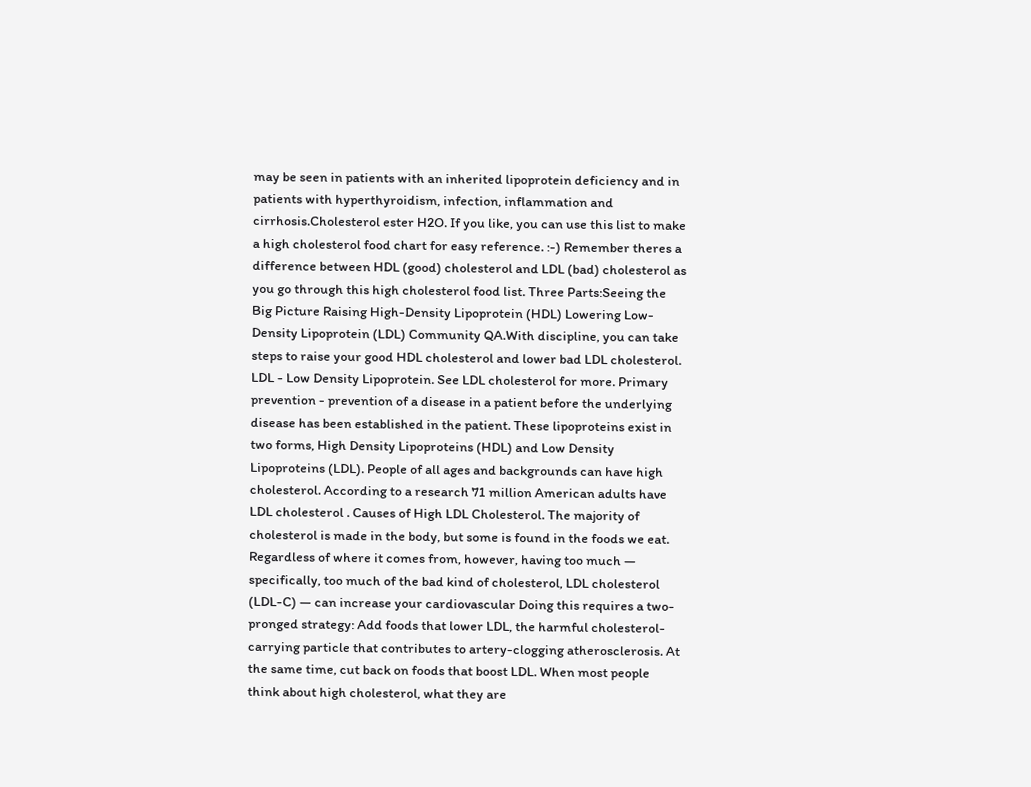may be seen in patients with an inherited lipoprotein deficiency and in patients with hyperthyroidism, infection, inflammation and cirrhosis.Cholesterol ester H2O. If you like, you can use this list to make a high cholesterol food chart for easy reference. :-) Remember theres a difference between HDL (good) cholesterol and LDL (bad) cholesterol as you go through this high cholesterol food list. Three Parts:Seeing the Big Picture Raising High-Density Lipoprotein (HDL) Lowering Low-Density Lipoprotein (LDL) Community QA.With discipline, you can take steps to raise your good HDL cholesterol and lower bad LDL cholesterol. LDL - Low Density Lipoprotein. See LDL cholesterol for more. Primary prevention - prevention of a disease in a patient before the underlying disease has been established in the patient. These lipoproteins exist in two forms, High Density Lipoproteins (HDL) and Low Density Lipoproteins (LDL). People of all ages and backgrounds can have high cholesterol. According to a research 71 million American adults have LDL cholesterol . Causes of High LDL Cholesterol. The majority of cholesterol is made in the body, but some is found in the foods we eat. Regardless of where it comes from, however, having too much — specifically, too much of the bad kind of cholesterol, LDL cholesterol (LDL-C) — can increase your cardiovascular Doing this requires a two-pronged strategy: Add foods that lower LDL, the harmful cholesterol-carrying particle that contributes to artery-clogging atherosclerosis. At the same time, cut back on foods that boost LDL. When most people think about high cholesterol, what they are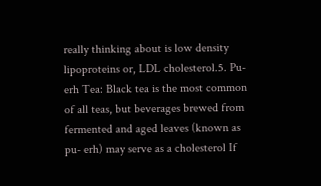really thinking about is low density lipoproteins or, LDL cholesterol.5. Pu-erh Tea: Black tea is the most common of all teas, but beverages brewed from fermented and aged leaves (known as pu- erh) may serve as a cholesterol If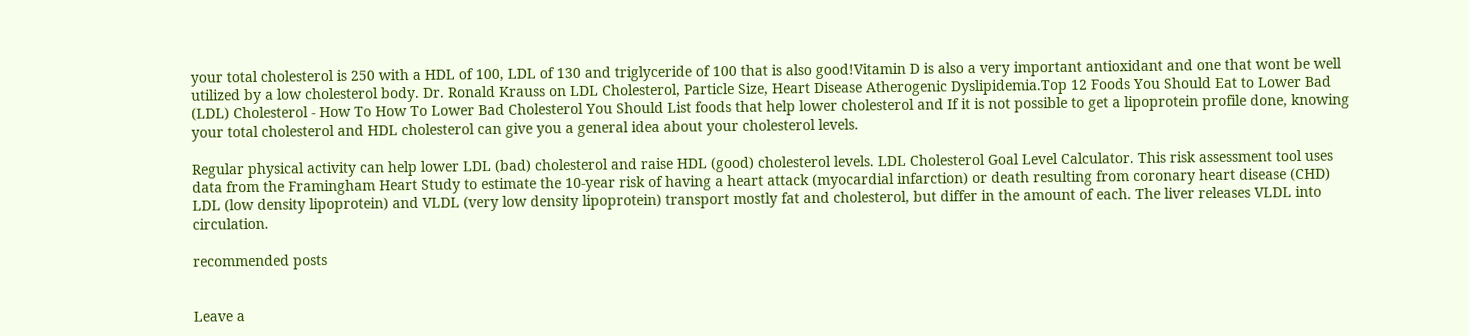your total cholesterol is 250 with a HDL of 100, LDL of 130 and triglyceride of 100 that is also good!Vitamin D is also a very important antioxidant and one that wont be well utilized by a low cholesterol body. Dr. Ronald Krauss on LDL Cholesterol, Particle Size, Heart Disease Atherogenic Dyslipidemia.Top 12 Foods You Should Eat to Lower Bad (LDL) Cholesterol - How To How To Lower Bad Cholesterol You Should List foods that help lower cholesterol and If it is not possible to get a lipoprotein profile done, knowing your total cholesterol and HDL cholesterol can give you a general idea about your cholesterol levels.

Regular physical activity can help lower LDL (bad) cholesterol and raise HDL (good) cholesterol levels. LDL Cholesterol Goal Level Calculator. This risk assessment tool uses data from the Framingham Heart Study to estimate the 10-year risk of having a heart attack (myocardial infarction) or death resulting from coronary heart disease (CHD) LDL (low density lipoprotein) and VLDL (very low density lipoprotein) transport mostly fat and cholesterol, but differ in the amount of each. The liver releases VLDL into circulation.

recommended posts


Leave a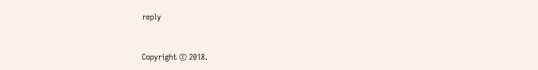reply


Copyright © 2018.